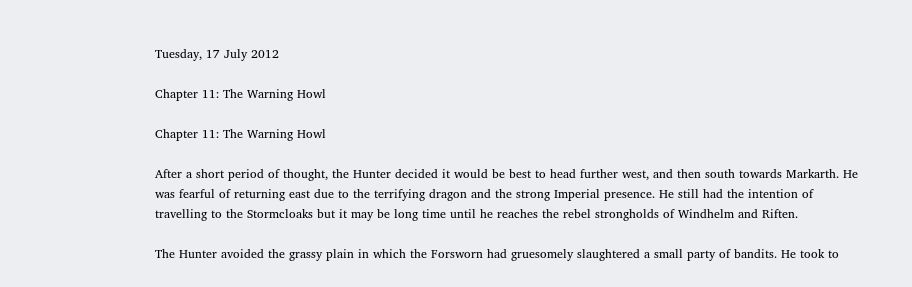Tuesday, 17 July 2012

Chapter 11: The Warning Howl

Chapter 11: The Warning Howl

After a short period of thought, the Hunter decided it would be best to head further west, and then south towards Markarth. He was fearful of returning east due to the terrifying dragon and the strong Imperial presence. He still had the intention of travelling to the Stormcloaks but it may be long time until he reaches the rebel strongholds of Windhelm and Riften.

The Hunter avoided the grassy plain in which the Forsworn had gruesomely slaughtered a small party of bandits. He took to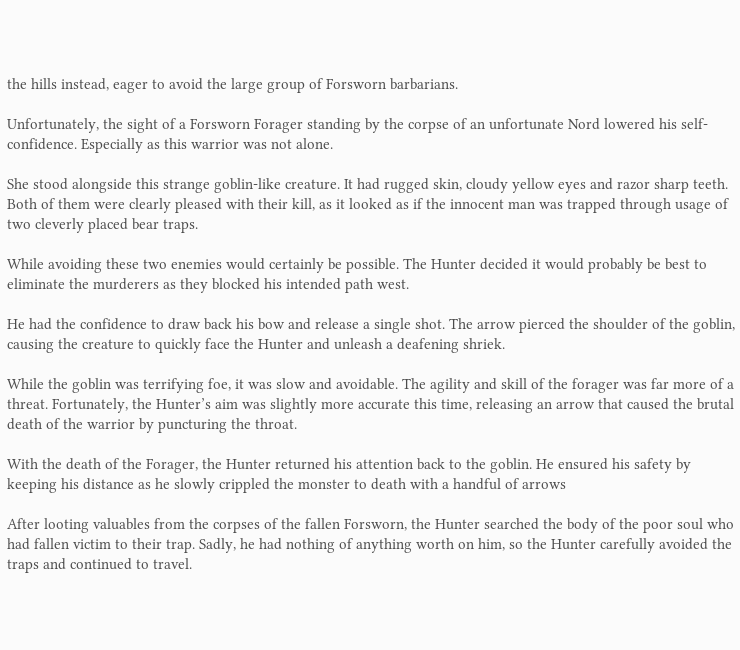the hills instead, eager to avoid the large group of Forsworn barbarians.

Unfortunately, the sight of a Forsworn Forager standing by the corpse of an unfortunate Nord lowered his self-confidence. Especially as this warrior was not alone.

She stood alongside this strange goblin-like creature. It had rugged skin, cloudy yellow eyes and razor sharp teeth. Both of them were clearly pleased with their kill, as it looked as if the innocent man was trapped through usage of two cleverly placed bear traps.

While avoiding these two enemies would certainly be possible. The Hunter decided it would probably be best to eliminate the murderers as they blocked his intended path west.

He had the confidence to draw back his bow and release a single shot. The arrow pierced the shoulder of the goblin, causing the creature to quickly face the Hunter and unleash a deafening shriek.

While the goblin was terrifying foe, it was slow and avoidable. The agility and skill of the forager was far more of a threat. Fortunately, the Hunter’s aim was slightly more accurate this time, releasing an arrow that caused the brutal death of the warrior by puncturing the throat.

With the death of the Forager, the Hunter returned his attention back to the goblin. He ensured his safety by keeping his distance as he slowly crippled the monster to death with a handful of arrows

After looting valuables from the corpses of the fallen Forsworn, the Hunter searched the body of the poor soul who had fallen victim to their trap. Sadly, he had nothing of anything worth on him, so the Hunter carefully avoided the traps and continued to travel.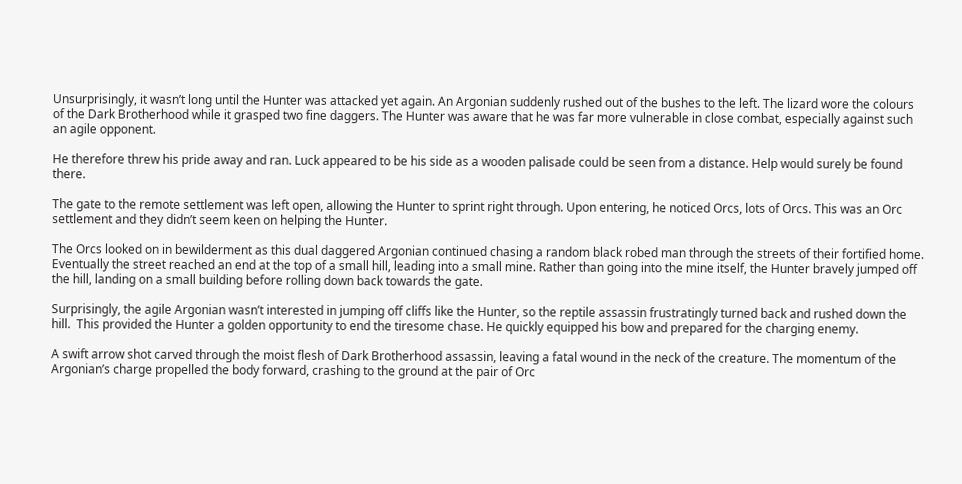Unsurprisingly, it wasn’t long until the Hunter was attacked yet again. An Argonian suddenly rushed out of the bushes to the left. The lizard wore the colours of the Dark Brotherhood while it grasped two fine daggers. The Hunter was aware that he was far more vulnerable in close combat, especially against such an agile opponent.

He therefore threw his pride away and ran. Luck appeared to be his side as a wooden palisade could be seen from a distance. Help would surely be found there.

The gate to the remote settlement was left open, allowing the Hunter to sprint right through. Upon entering, he noticed Orcs, lots of Orcs. This was an Orc settlement and they didn’t seem keen on helping the Hunter.

The Orcs looked on in bewilderment as this dual daggered Argonian continued chasing a random black robed man through the streets of their fortified home. Eventually the street reached an end at the top of a small hill, leading into a small mine. Rather than going into the mine itself, the Hunter bravely jumped off the hill, landing on a small building before rolling down back towards the gate.

Surprisingly, the agile Argonian wasn’t interested in jumping off cliffs like the Hunter, so the reptile assassin frustratingly turned back and rushed down the hill.  This provided the Hunter a golden opportunity to end the tiresome chase. He quickly equipped his bow and prepared for the charging enemy.

A swift arrow shot carved through the moist flesh of Dark Brotherhood assassin, leaving a fatal wound in the neck of the creature. The momentum of the Argonian’s charge propelled the body forward, crashing to the ground at the pair of Orc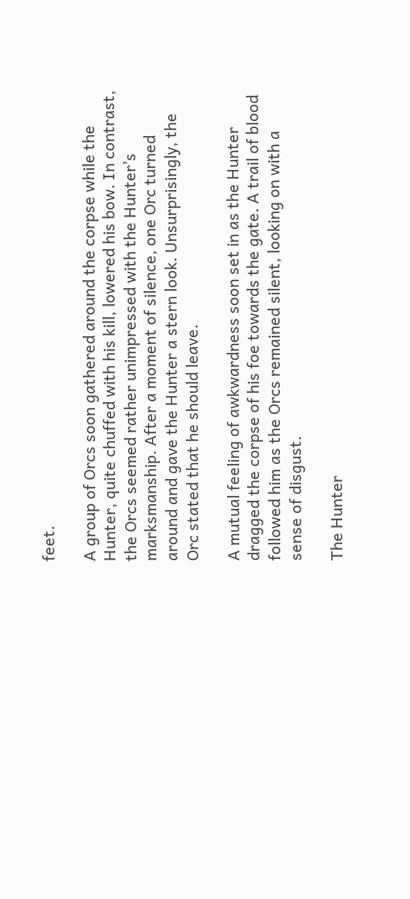feet.

A group of Orcs soon gathered around the corpse while the Hunter, quite chuffed with his kill, lowered his bow. In contrast, the Orcs seemed rather unimpressed with the Hunter’s marksmanship. After a moment of silence, one Orc turned around and gave the Hunter a stern look. Unsurprisingly, the Orc stated that he should leave.

A mutual feeling of awkwardness soon set in as the Hunter dragged the corpse of his foe towards the gate. A trail of blood followed him as the Orcs remained silent, looking on with a sense of disgust.

The Hunter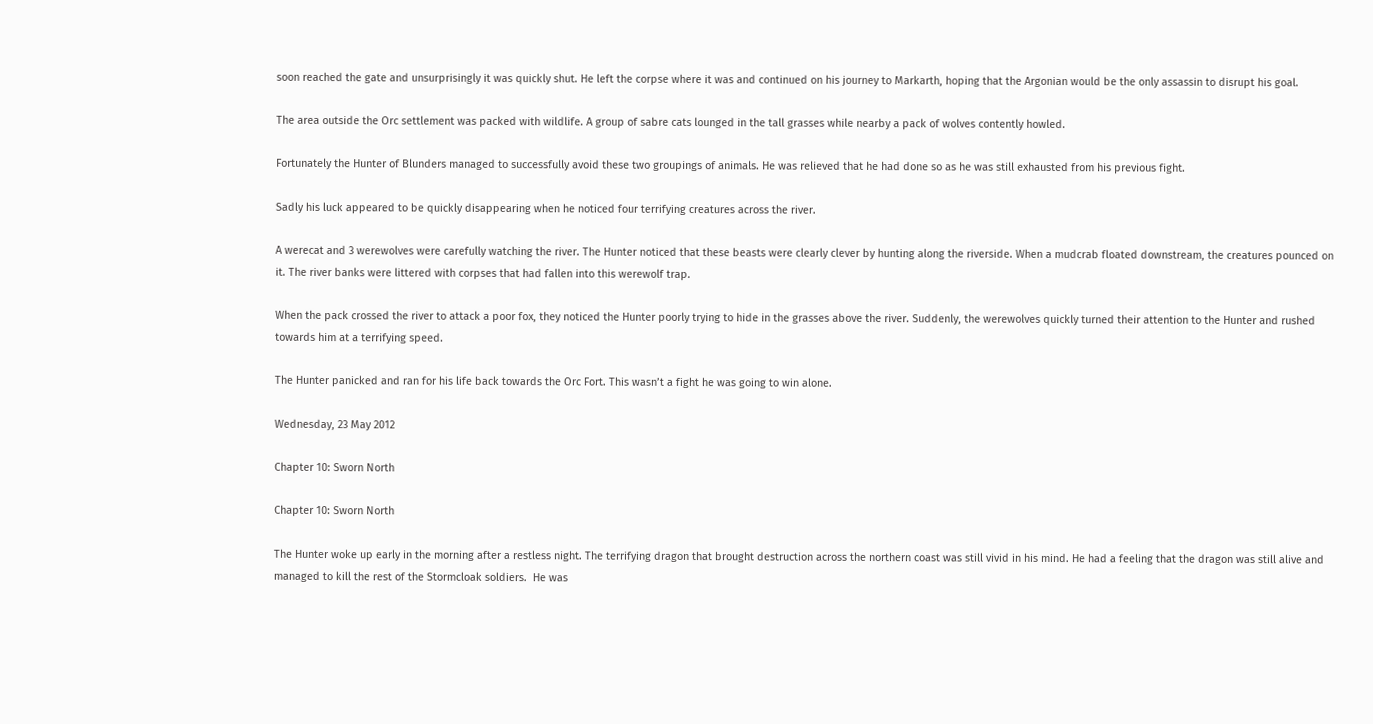soon reached the gate and unsurprisingly it was quickly shut. He left the corpse where it was and continued on his journey to Markarth, hoping that the Argonian would be the only assassin to disrupt his goal.

The area outside the Orc settlement was packed with wildlife. A group of sabre cats lounged in the tall grasses while nearby a pack of wolves contently howled.

Fortunately the Hunter of Blunders managed to successfully avoid these two groupings of animals. He was relieved that he had done so as he was still exhausted from his previous fight.

Sadly his luck appeared to be quickly disappearing when he noticed four terrifying creatures across the river.

A werecat and 3 werewolves were carefully watching the river. The Hunter noticed that these beasts were clearly clever by hunting along the riverside. When a mudcrab floated downstream, the creatures pounced on it. The river banks were littered with corpses that had fallen into this werewolf trap.

When the pack crossed the river to attack a poor fox, they noticed the Hunter poorly trying to hide in the grasses above the river. Suddenly, the werewolves quickly turned their attention to the Hunter and rushed towards him at a terrifying speed.

The Hunter panicked and ran for his life back towards the Orc Fort. This wasn’t a fight he was going to win alone.

Wednesday, 23 May 2012

Chapter 10: Sworn North

Chapter 10: Sworn North

The Hunter woke up early in the morning after a restless night. The terrifying dragon that brought destruction across the northern coast was still vivid in his mind. He had a feeling that the dragon was still alive and managed to kill the rest of the Stormcloak soldiers.  He was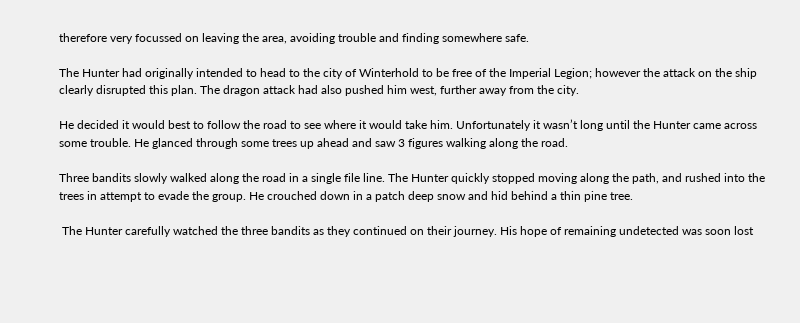therefore very focussed on leaving the area, avoiding trouble and finding somewhere safe.

The Hunter had originally intended to head to the city of Winterhold to be free of the Imperial Legion; however the attack on the ship clearly disrupted this plan. The dragon attack had also pushed him west, further away from the city.

He decided it would best to follow the road to see where it would take him. Unfortunately it wasn’t long until the Hunter came across some trouble. He glanced through some trees up ahead and saw 3 figures walking along the road.

Three bandits slowly walked along the road in a single file line. The Hunter quickly stopped moving along the path, and rushed into the trees in attempt to evade the group. He crouched down in a patch deep snow and hid behind a thin pine tree.

 The Hunter carefully watched the three bandits as they continued on their journey. His hope of remaining undetected was soon lost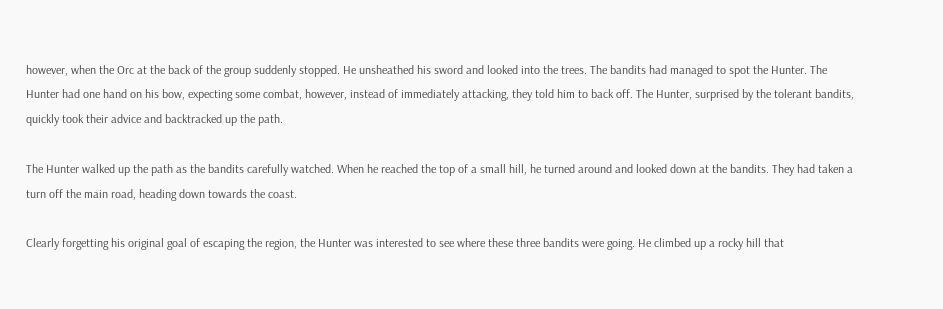however, when the Orc at the back of the group suddenly stopped. He unsheathed his sword and looked into the trees. The bandits had managed to spot the Hunter. The Hunter had one hand on his bow, expecting some combat, however, instead of immediately attacking, they told him to back off. The Hunter, surprised by the tolerant bandits, quickly took their advice and backtracked up the path.

The Hunter walked up the path as the bandits carefully watched. When he reached the top of a small hill, he turned around and looked down at the bandits. They had taken a turn off the main road, heading down towards the coast.

Clearly forgetting his original goal of escaping the region, the Hunter was interested to see where these three bandits were going. He climbed up a rocky hill that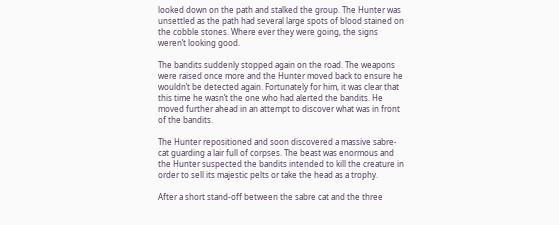looked down on the path and stalked the group. The Hunter was unsettled as the path had several large spots of blood stained on the cobble stones. Where ever they were going, the signs weren’t looking good.

The bandits suddenly stopped again on the road. The weapons were raised once more and the Hunter moved back to ensure he wouldn’t be detected again. Fortunately for him, it was clear that this time he wasn’t the one who had alerted the bandits. He moved further ahead in an attempt to discover what was in front of the bandits.

The Hunter repositioned and soon discovered a massive sabre-cat guarding a lair full of corpses. The beast was enormous and the Hunter suspected the bandits intended to kill the creature in order to sell its majestic pelts or take the head as a trophy.

After a short stand-off between the sabre cat and the three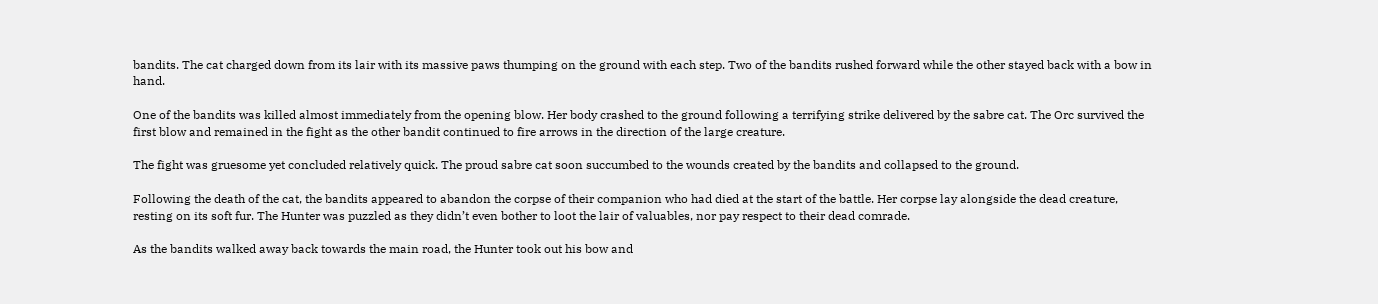bandits. The cat charged down from its lair with its massive paws thumping on the ground with each step. Two of the bandits rushed forward while the other stayed back with a bow in hand.

One of the bandits was killed almost immediately from the opening blow. Her body crashed to the ground following a terrifying strike delivered by the sabre cat. The Orc survived the first blow and remained in the fight as the other bandit continued to fire arrows in the direction of the large creature.

The fight was gruesome yet concluded relatively quick. The proud sabre cat soon succumbed to the wounds created by the bandits and collapsed to the ground.

Following the death of the cat, the bandits appeared to abandon the corpse of their companion who had died at the start of the battle. Her corpse lay alongside the dead creature, resting on its soft fur. The Hunter was puzzled as they didn’t even bother to loot the lair of valuables, nor pay respect to their dead comrade.

As the bandits walked away back towards the main road, the Hunter took out his bow and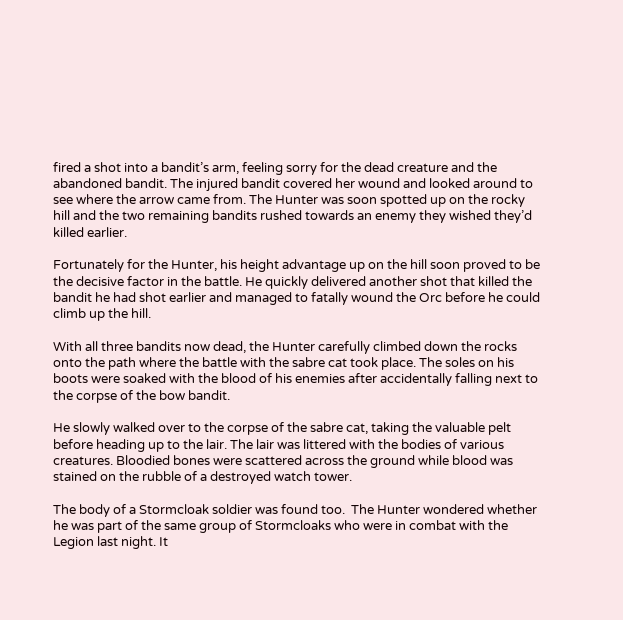fired a shot into a bandit’s arm, feeling sorry for the dead creature and the abandoned bandit. The injured bandit covered her wound and looked around to see where the arrow came from. The Hunter was soon spotted up on the rocky hill and the two remaining bandits rushed towards an enemy they wished they’d killed earlier.

Fortunately for the Hunter, his height advantage up on the hill soon proved to be the decisive factor in the battle. He quickly delivered another shot that killed the bandit he had shot earlier and managed to fatally wound the Orc before he could climb up the hill.

With all three bandits now dead, the Hunter carefully climbed down the rocks onto the path where the battle with the sabre cat took place. The soles on his boots were soaked with the blood of his enemies after accidentally falling next to the corpse of the bow bandit.

He slowly walked over to the corpse of the sabre cat, taking the valuable pelt before heading up to the lair. The lair was littered with the bodies of various creatures. Bloodied bones were scattered across the ground while blood was stained on the rubble of a destroyed watch tower.

The body of a Stormcloak soldier was found too.  The Hunter wondered whether he was part of the same group of Stormcloaks who were in combat with the Legion last night. It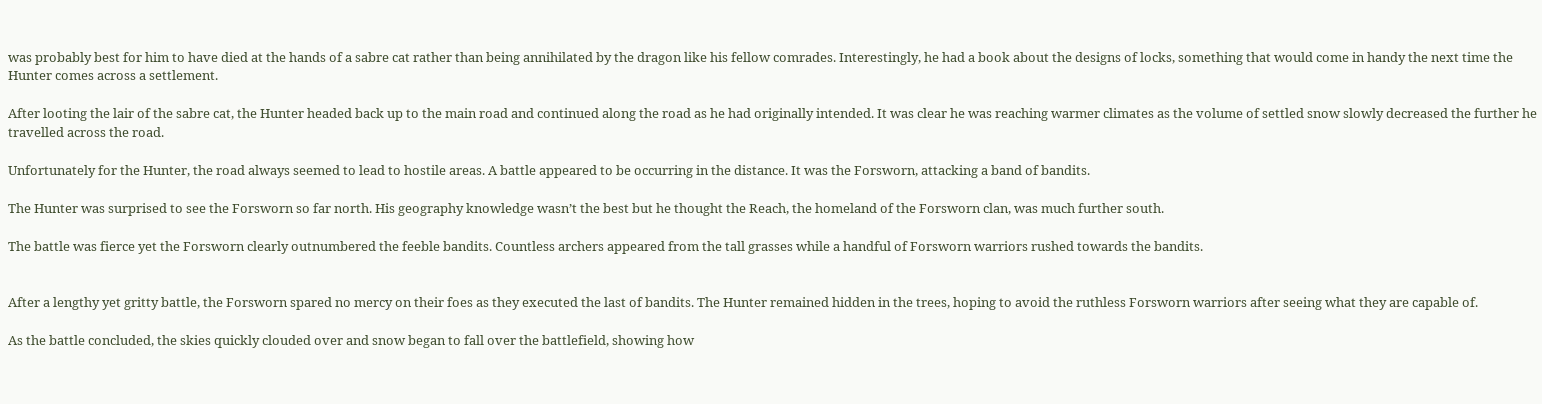was probably best for him to have died at the hands of a sabre cat rather than being annihilated by the dragon like his fellow comrades. Interestingly, he had a book about the designs of locks, something that would come in handy the next time the Hunter comes across a settlement.

After looting the lair of the sabre cat, the Hunter headed back up to the main road and continued along the road as he had originally intended. It was clear he was reaching warmer climates as the volume of settled snow slowly decreased the further he travelled across the road.

Unfortunately for the Hunter, the road always seemed to lead to hostile areas. A battle appeared to be occurring in the distance. It was the Forsworn, attacking a band of bandits.

The Hunter was surprised to see the Forsworn so far north. His geography knowledge wasn’t the best but he thought the Reach, the homeland of the Forsworn clan, was much further south.

The battle was fierce yet the Forsworn clearly outnumbered the feeble bandits. Countless archers appeared from the tall grasses while a handful of Forsworn warriors rushed towards the bandits.


After a lengthy yet gritty battle, the Forsworn spared no mercy on their foes as they executed the last of bandits. The Hunter remained hidden in the trees, hoping to avoid the ruthless Forsworn warriors after seeing what they are capable of.

As the battle concluded, the skies quickly clouded over and snow began to fall over the battlefield, showing how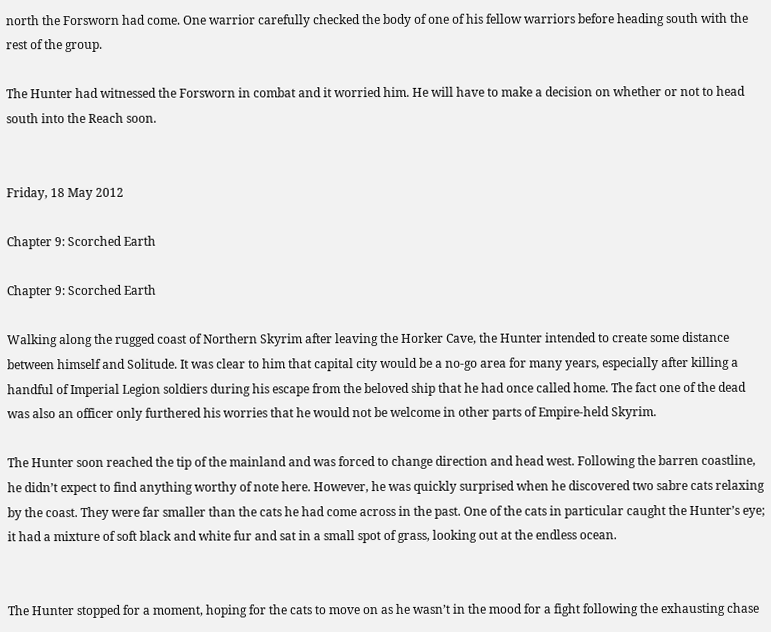north the Forsworn had come. One warrior carefully checked the body of one of his fellow warriors before heading south with the rest of the group.

The Hunter had witnessed the Forsworn in combat and it worried him. He will have to make a decision on whether or not to head south into the Reach soon.


Friday, 18 May 2012

Chapter 9: Scorched Earth

Chapter 9: Scorched Earth

Walking along the rugged coast of Northern Skyrim after leaving the Horker Cave, the Hunter intended to create some distance between himself and Solitude. It was clear to him that capital city would be a no-go area for many years, especially after killing a handful of Imperial Legion soldiers during his escape from the beloved ship that he had once called home. The fact one of the dead was also an officer only furthered his worries that he would not be welcome in other parts of Empire-held Skyrim.

The Hunter soon reached the tip of the mainland and was forced to change direction and head west. Following the barren coastline, he didn’t expect to find anything worthy of note here. However, he was quickly surprised when he discovered two sabre cats relaxing by the coast. They were far smaller than the cats he had come across in the past. One of the cats in particular caught the Hunter’s eye; it had a mixture of soft black and white fur and sat in a small spot of grass, looking out at the endless ocean.


The Hunter stopped for a moment, hoping for the cats to move on as he wasn’t in the mood for a fight following the exhausting chase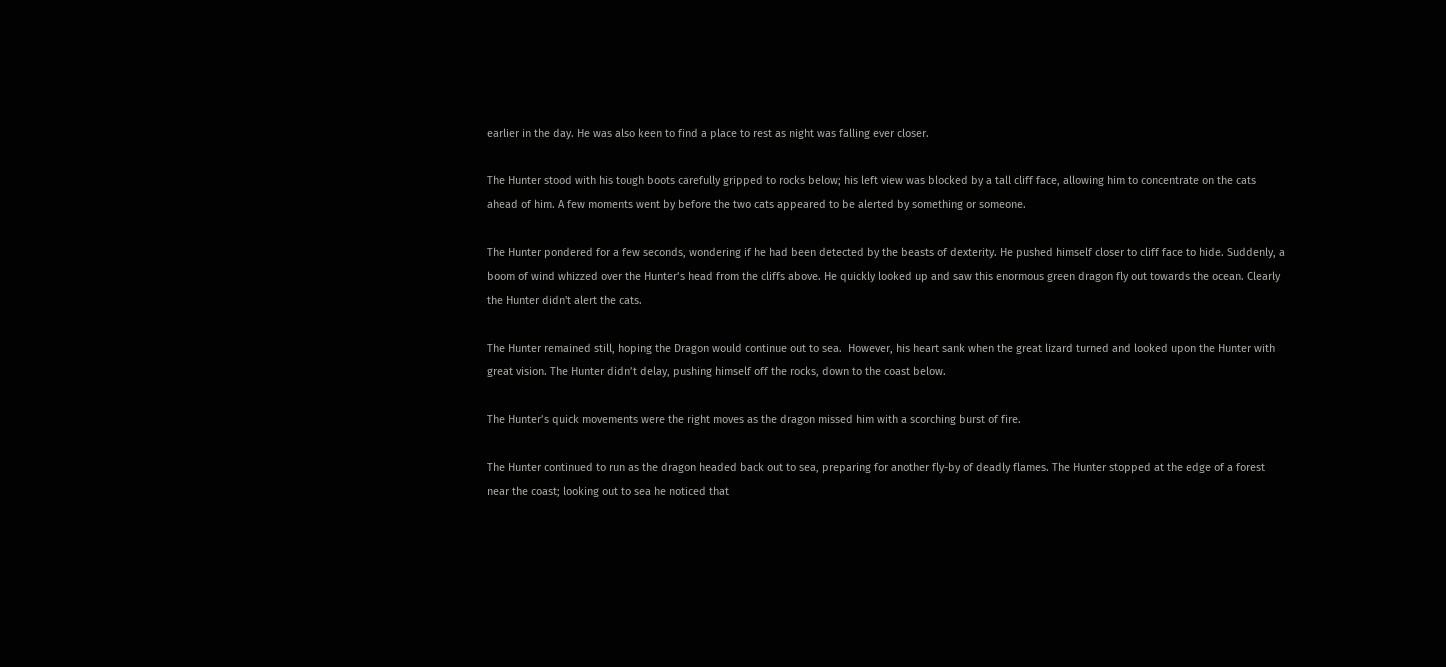earlier in the day. He was also keen to find a place to rest as night was falling ever closer.

The Hunter stood with his tough boots carefully gripped to rocks below; his left view was blocked by a tall cliff face, allowing him to concentrate on the cats ahead of him. A few moments went by before the two cats appeared to be alerted by something or someone.

The Hunter pondered for a few seconds, wondering if he had been detected by the beasts of dexterity. He pushed himself closer to cliff face to hide. Suddenly, a boom of wind whizzed over the Hunter’s head from the cliffs above. He quickly looked up and saw this enormous green dragon fly out towards the ocean. Clearly the Hunter didn't alert the cats.

The Hunter remained still, hoping the Dragon would continue out to sea.  However, his heart sank when the great lizard turned and looked upon the Hunter with great vision. The Hunter didn’t delay, pushing himself off the rocks, down to the coast below.

The Hunter’s quick movements were the right moves as the dragon missed him with a scorching burst of fire.

The Hunter continued to run as the dragon headed back out to sea, preparing for another fly-by of deadly flames. The Hunter stopped at the edge of a forest near the coast; looking out to sea he noticed that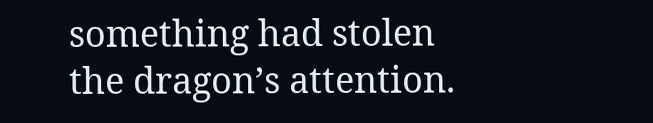something had stolen the dragon’s attention.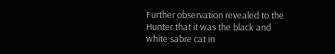Further observation revealed to the Hunter that it was the black and white sabre cat in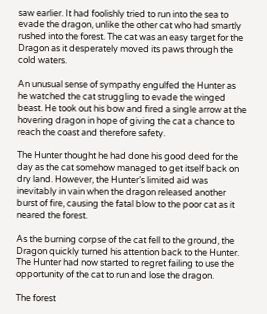saw earlier. It had foolishly tried to run into the sea to evade the dragon, unlike the other cat who had smartly rushed into the forest. The cat was an easy target for the Dragon as it desperately moved its paws through the cold waters.

An unusual sense of sympathy engulfed the Hunter as he watched the cat struggling to evade the winged beast. He took out his bow and fired a single arrow at the hovering dragon in hope of giving the cat a chance to reach the coast and therefore safety.

The Hunter thought he had done his good deed for the day as the cat somehow managed to get itself back on dry land. However, the Hunter’s limited aid was inevitably in vain when the dragon released another burst of fire, causing the fatal blow to the poor cat as it neared the forest.

As the burning corpse of the cat fell to the ground, the Dragon quickly turned his attention back to the Hunter. The Hunter had now started to regret failing to use the opportunity of the cat to run and lose the dragon.

The forest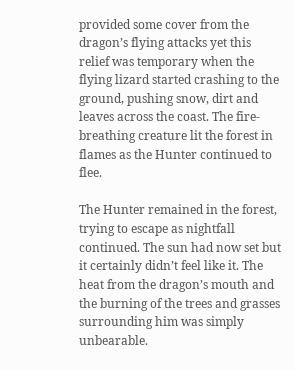provided some cover from the dragon’s flying attacks yet this relief was temporary when the flying lizard started crashing to the ground, pushing snow, dirt and leaves across the coast. The fire-breathing creature lit the forest in flames as the Hunter continued to flee.

The Hunter remained in the forest, trying to escape as nightfall continued. The sun had now set but it certainly didn’t feel like it. The heat from the dragon’s mouth and  the burning of the trees and grasses surrounding him was simply unbearable.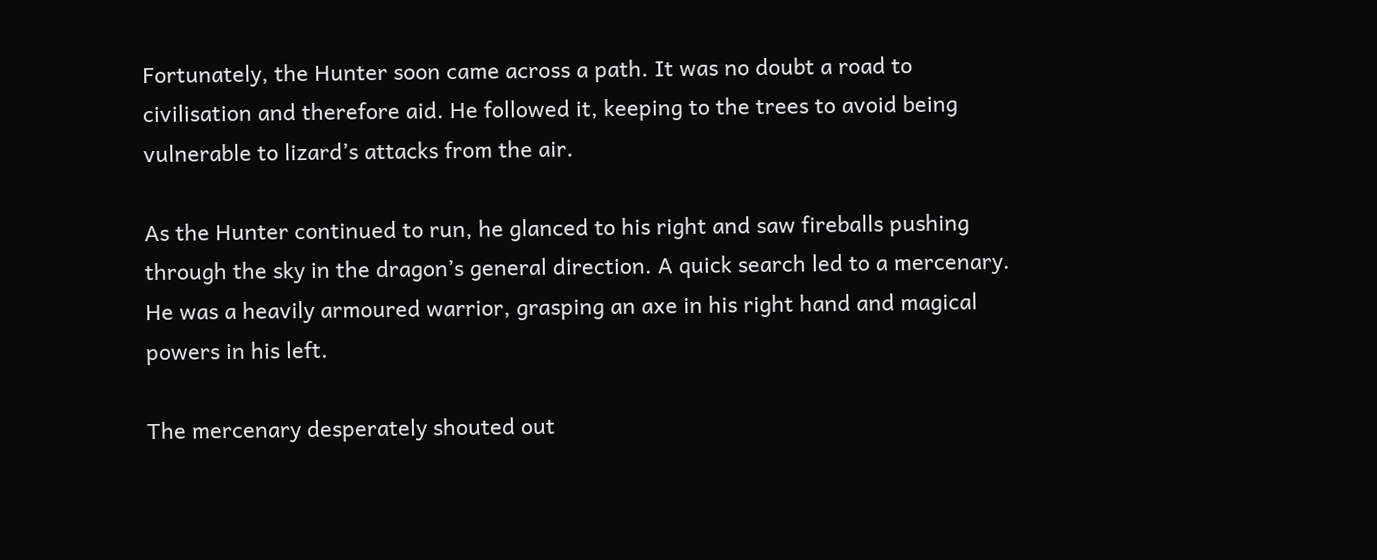Fortunately, the Hunter soon came across a path. It was no doubt a road to civilisation and therefore aid. He followed it, keeping to the trees to avoid being vulnerable to lizard’s attacks from the air.

As the Hunter continued to run, he glanced to his right and saw fireballs pushing through the sky in the dragon’s general direction. A quick search led to a mercenary. He was a heavily armoured warrior, grasping an axe in his right hand and magical powers in his left.

The mercenary desperately shouted out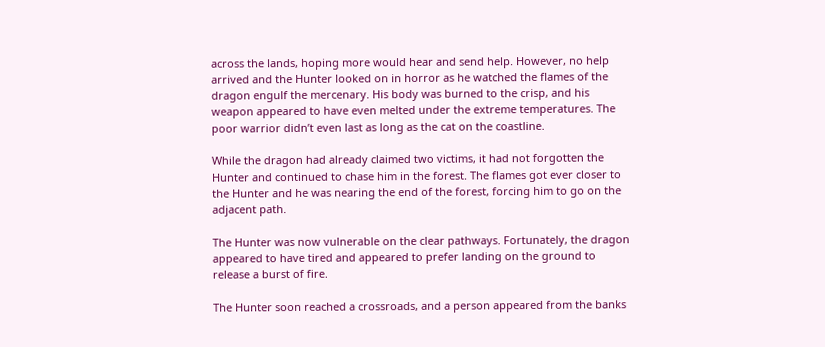across the lands, hoping more would hear and send help. However, no help arrived and the Hunter looked on in horror as he watched the flames of the dragon engulf the mercenary. His body was burned to the crisp, and his weapon appeared to have even melted under the extreme temperatures. The poor warrior didn’t even last as long as the cat on the coastline.

While the dragon had already claimed two victims, it had not forgotten the Hunter and continued to chase him in the forest. The flames got ever closer to the Hunter and he was nearing the end of the forest, forcing him to go on the adjacent path.

The Hunter was now vulnerable on the clear pathways. Fortunately, the dragon appeared to have tired and appeared to prefer landing on the ground to release a burst of fire.

The Hunter soon reached a crossroads, and a person appeared from the banks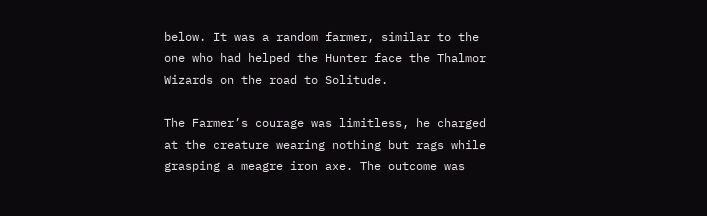below. It was a random farmer, similar to the one who had helped the Hunter face the Thalmor Wizards on the road to Solitude.

The Farmer’s courage was limitless, he charged at the creature wearing nothing but rags while grasping a meagre iron axe. The outcome was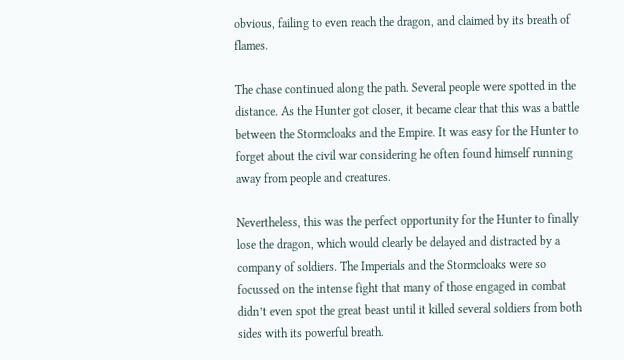obvious, failing to even reach the dragon, and claimed by its breath of flames.

The chase continued along the path. Several people were spotted in the distance. As the Hunter got closer, it became clear that this was a battle between the Stormcloaks and the Empire. It was easy for the Hunter to forget about the civil war considering he often found himself running away from people and creatures.

Nevertheless, this was the perfect opportunity for the Hunter to finally lose the dragon, which would clearly be delayed and distracted by a company of soldiers. The Imperials and the Stormcloaks were so focussed on the intense fight that many of those engaged in combat didn’t even spot the great beast until it killed several soldiers from both sides with its powerful breath.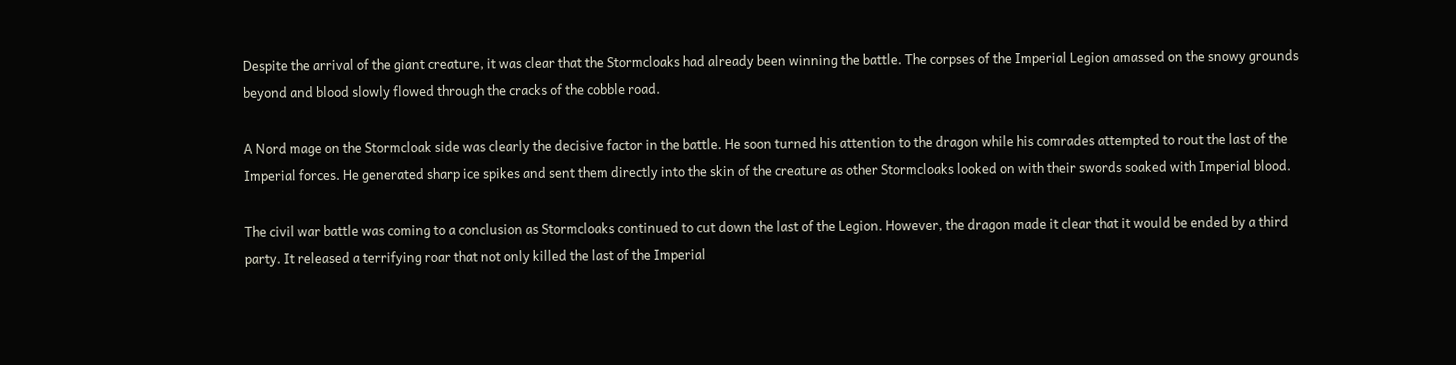Despite the arrival of the giant creature, it was clear that the Stormcloaks had already been winning the battle. The corpses of the Imperial Legion amassed on the snowy grounds beyond and blood slowly flowed through the cracks of the cobble road.

A Nord mage on the Stormcloak side was clearly the decisive factor in the battle. He soon turned his attention to the dragon while his comrades attempted to rout the last of the Imperial forces. He generated sharp ice spikes and sent them directly into the skin of the creature as other Stormcloaks looked on with their swords soaked with Imperial blood.

The civil war battle was coming to a conclusion as Stormcloaks continued to cut down the last of the Legion. However, the dragon made it clear that it would be ended by a third party. It released a terrifying roar that not only killed the last of the Imperial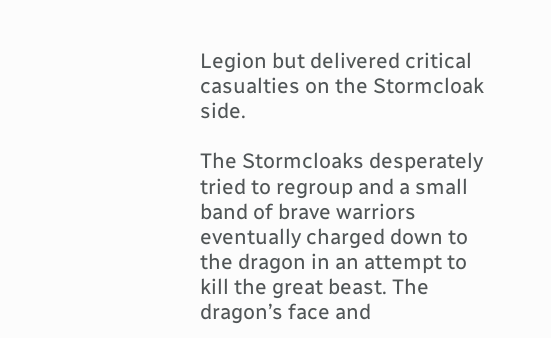Legion but delivered critical casualties on the Stormcloak side.

The Stormcloaks desperately tried to regroup and a small band of brave warriors eventually charged down to the dragon in an attempt to kill the great beast. The dragon’s face and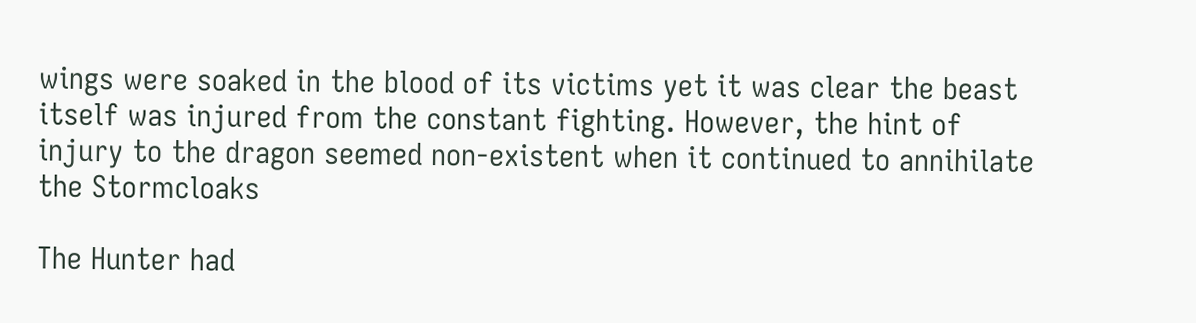wings were soaked in the blood of its victims yet it was clear the beast itself was injured from the constant fighting. However, the hint of injury to the dragon seemed non-existent when it continued to annihilate the Stormcloaks

The Hunter had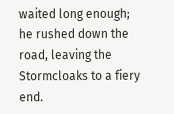waited long enough; he rushed down the road, leaving the Stormcloaks to a fiery end.